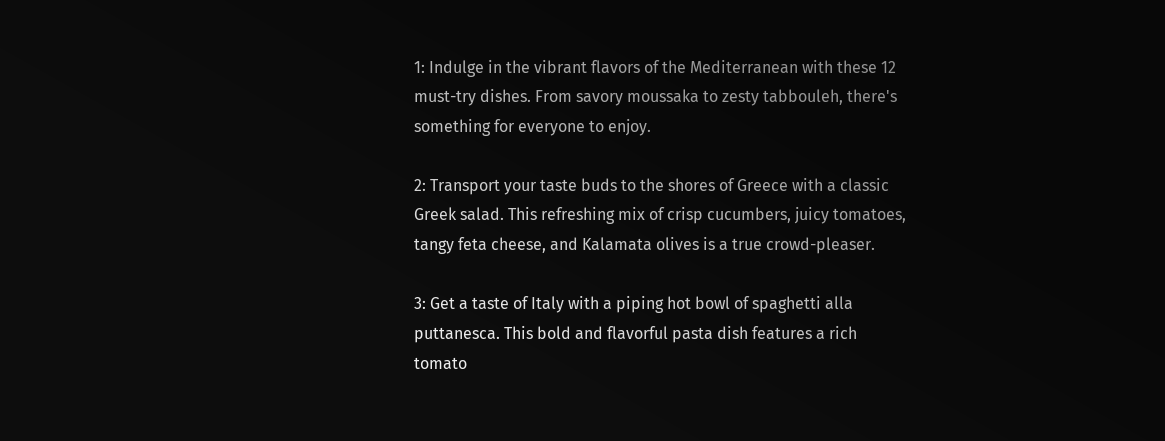1: Indulge in the vibrant flavors of the Mediterranean with these 12 must-try dishes. From savory moussaka to zesty tabbouleh, there's something for everyone to enjoy.

2: Transport your taste buds to the shores of Greece with a classic Greek salad. This refreshing mix of crisp cucumbers, juicy tomatoes, tangy feta cheese, and Kalamata olives is a true crowd-pleaser.

3: Get a taste of Italy with a piping hot bowl of spaghetti alla puttanesca. This bold and flavorful pasta dish features a rich tomato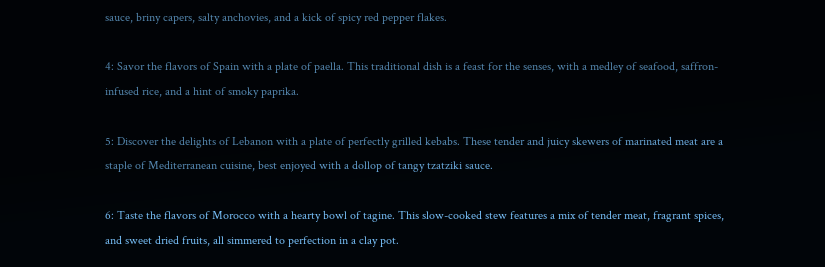sauce, briny capers, salty anchovies, and a kick of spicy red pepper flakes.

4: Savor the flavors of Spain with a plate of paella. This traditional dish is a feast for the senses, with a medley of seafood, saffron-infused rice, and a hint of smoky paprika.

5: Discover the delights of Lebanon with a plate of perfectly grilled kebabs. These tender and juicy skewers of marinated meat are a staple of Mediterranean cuisine, best enjoyed with a dollop of tangy tzatziki sauce.

6: Taste the flavors of Morocco with a hearty bowl of tagine. This slow-cooked stew features a mix of tender meat, fragrant spices, and sweet dried fruits, all simmered to perfection in a clay pot.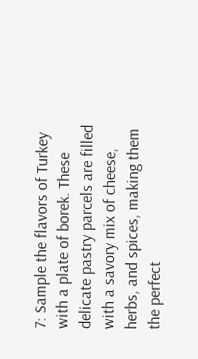7: Sample the flavors of Turkey with a plate of borek. These delicate pastry parcels are filled with a savory mix of cheese, herbs, and spices, making them the perfect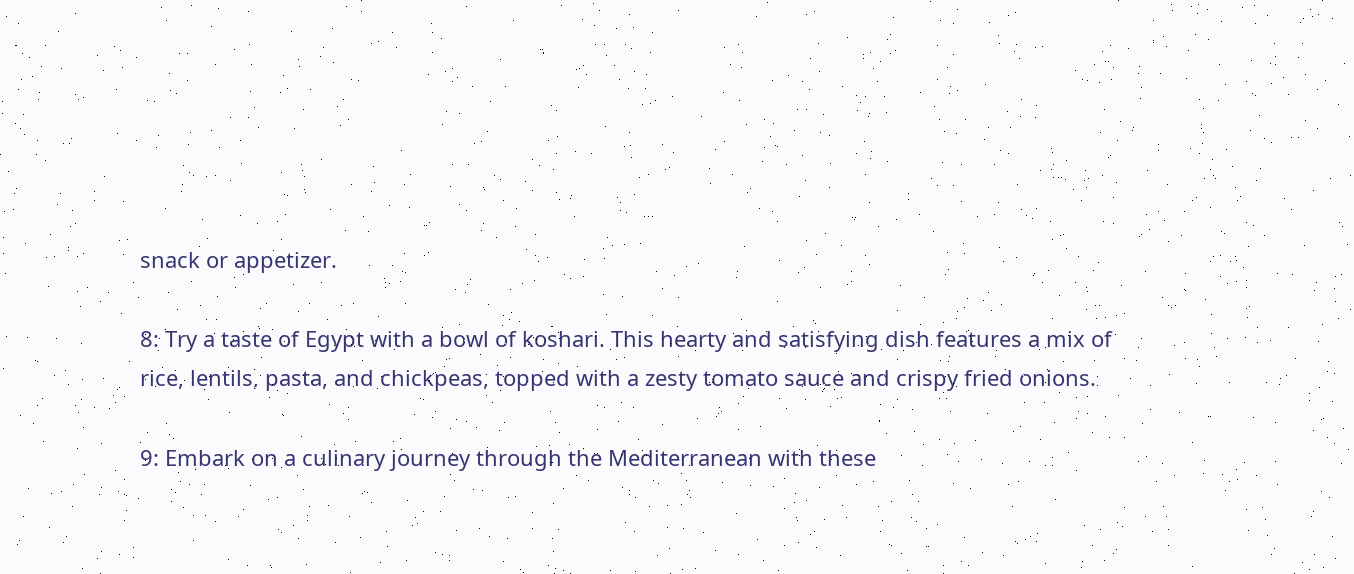snack or appetizer.

8: Try a taste of Egypt with a bowl of koshari. This hearty and satisfying dish features a mix of rice, lentils, pasta, and chickpeas, topped with a zesty tomato sauce and crispy fried onions.

9: Embark on a culinary journey through the Mediterranean with these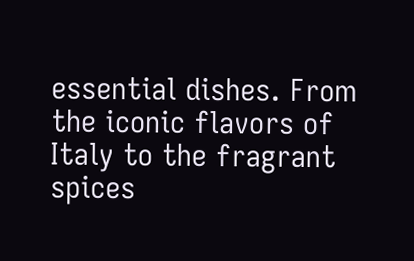essential dishes. From the iconic flavors of Italy to the fragrant spices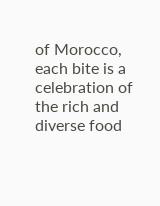of Morocco, each bite is a celebration of the rich and diverse food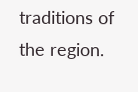traditions of the region.